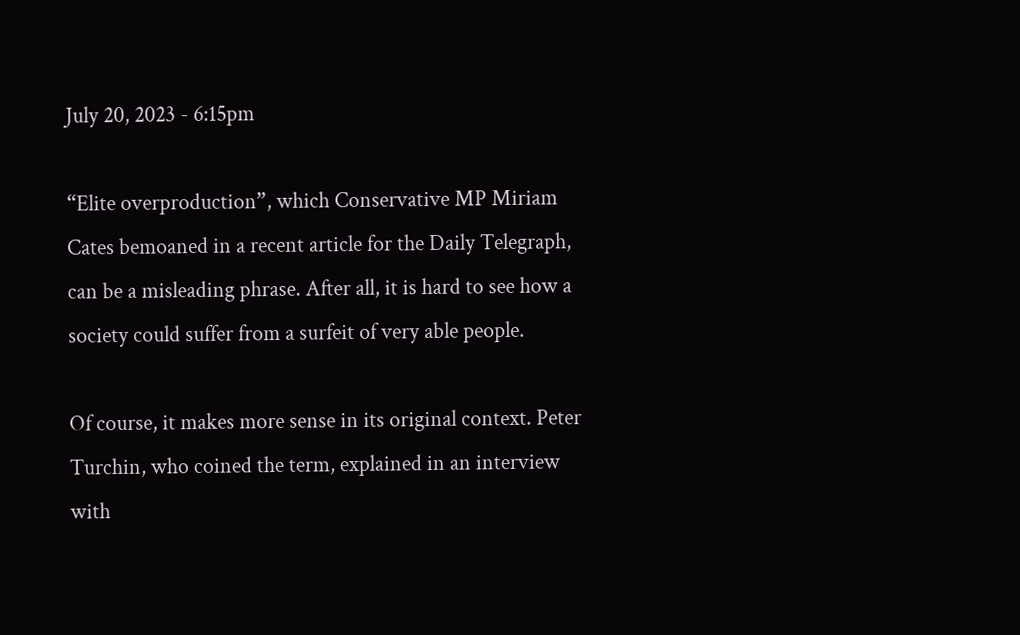July 20, 2023 - 6:15pm

“Elite overproduction”, which Conservative MP Miriam Cates bemoaned in a recent article for the Daily Telegraph, can be a misleading phrase. After all, it is hard to see how a society could suffer from a surfeit of very able people.

Of course, it makes more sense in its original context. Peter Turchin, who coined the term, explained in an interview with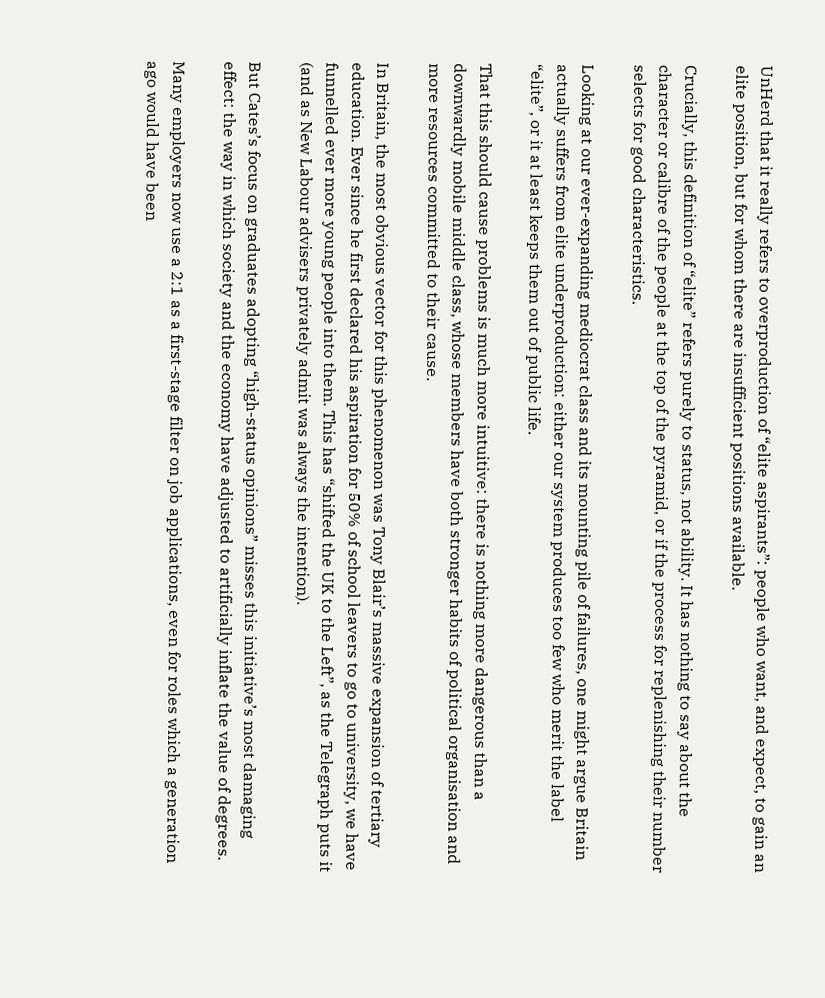UnHerd that it really refers to overproduction of “elite aspirants”: people who want, and expect, to gain an elite position, but for whom there are insufficient positions available.

Crucially, this definition of “elite” refers purely to status, not ability. It has nothing to say about the character or calibre of the people at the top of the pyramid, or if the process for replenishing their number selects for good characteristics.

Looking at our ever-expanding mediocrat class and its mounting pile of failures, one might argue Britain actually suffers from elite underproduction: either our system produces too few who merit the label “elite”, or it at least keeps them out of public life.

That this should cause problems is much more intuitive: there is nothing more dangerous than a downwardly mobile middle class, whose members have both stronger habits of political organisation and more resources committed to their cause.

In Britain, the most obvious vector for this phenomenon was Tony Blair’s massive expansion of tertiary education. Ever since he first declared his aspiration for 50% of school leavers to go to university, we have funnelled ever more young people into them. This has “shifted the UK to the Left”, as the Telegraph puts it (and as New Labour advisers privately admit was always the intention).

But Cates’s focus on graduates adopting “high-status opinions” misses this initiative’s most damaging effect: the way in which society and the economy have adjusted to artificially inflate the value of degrees.

Many employers now use a 2:1 as a first-stage filter on job applications, even for roles which a generation ago would have been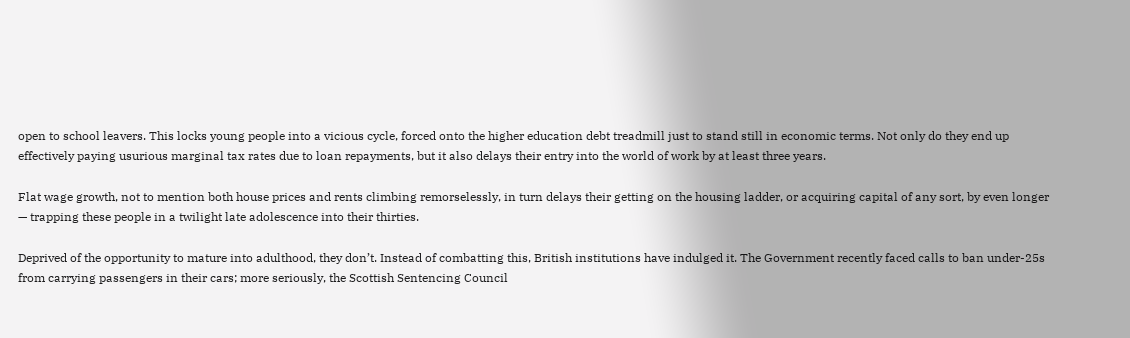open to school leavers. This locks young people into a vicious cycle, forced onto the higher education debt treadmill just to stand still in economic terms. Not only do they end up effectively paying usurious marginal tax rates due to loan repayments, but it also delays their entry into the world of work by at least three years.

Flat wage growth, not to mention both house prices and rents climbing remorselessly, in turn delays their getting on the housing ladder, or acquiring capital of any sort, by even longer — trapping these people in a twilight late adolescence into their thirties.

Deprived of the opportunity to mature into adulthood, they don’t. Instead of combatting this, British institutions have indulged it. The Government recently faced calls to ban under-25s from carrying passengers in their cars; more seriously, the Scottish Sentencing Council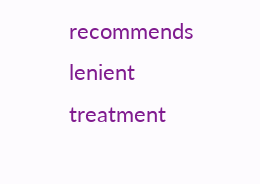recommends lenient treatment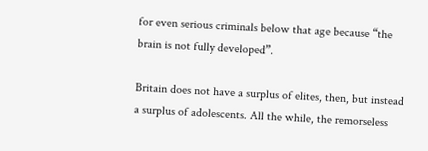for even serious criminals below that age because “the brain is not fully developed”.

Britain does not have a surplus of elites, then, but instead a surplus of adolescents. All the while, the remorseless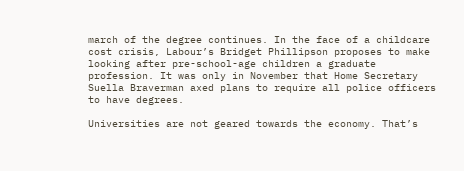march of the degree continues. In the face of a childcare cost crisis, Labour’s Bridget Phillipson proposes to make looking after pre-school-age children a graduate profession. It was only in November that Home Secretary Suella Braverman axed plans to require all police officers to have degrees.

Universities are not geared towards the economy. That’s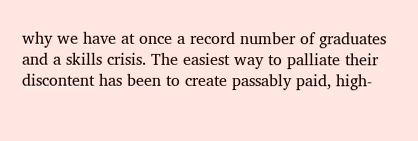why we have at once a record number of graduates and a skills crisis. The easiest way to palliate their discontent has been to create passably paid, high-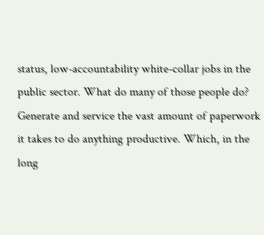status, low-accountability white-collar jobs in the public sector. What do many of those people do? Generate and service the vast amount of paperwork it takes to do anything productive. Which, in the long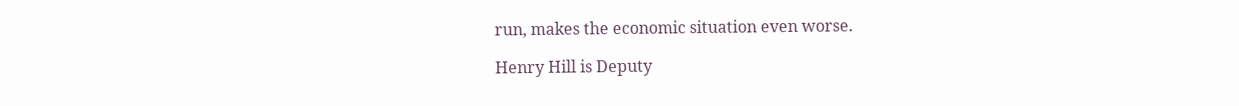run, makes the economic situation even worse.

Henry Hill is Deputy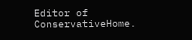Editor of ConservativeHome.